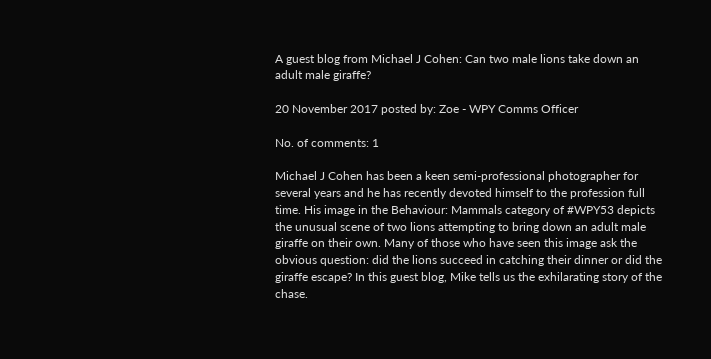A guest blog from Michael J Cohen: Can two male lions take down an adult male giraffe?

20 November 2017 posted by: Zoe - WPY Comms Officer

No. of comments: 1

Michael J Cohen has been a keen semi-professional photographer for several years and he has recently devoted himself to the profession full time. His image in the Behaviour: Mammals category of #WPY53 depicts the unusual scene of two lions attempting to bring down an adult male giraffe on their own. Many of those who have seen this image ask the obvious question: did the lions succeed in catching their dinner or did the giraffe escape? In this guest blog, Mike tells us the exhilarating story of the chase.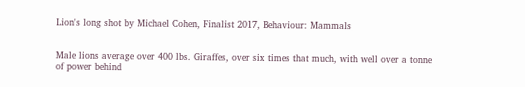Lion's long shot by Michael Cohen, Finalist 2017, Behaviour: Mammals


Male lions average over 400 lbs. Giraffes, over six times that much, with well over a tonne of power behind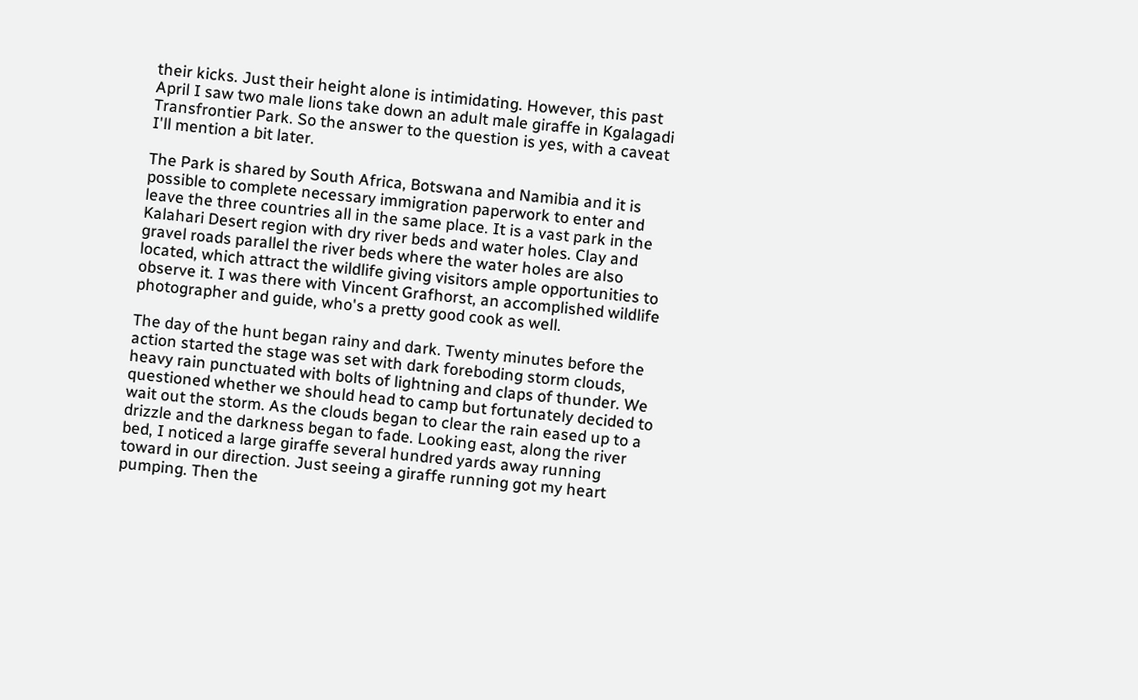their kicks. Just their height alone is intimidating. However, this past April I saw two male lions take down an adult male giraffe in Kgalagadi Transfrontier Park. So the answer to the question is yes, with a caveat I'll mention a bit later.

The Park is shared by South Africa, Botswana and Namibia and it is possible to complete necessary immigration paperwork to enter and leave the three countries all in the same place. It is a vast park in the Kalahari Desert region with dry river beds and water holes. Clay and gravel roads parallel the river beds where the water holes are also located, which attract the wildlife giving visitors ample opportunities to observe it. I was there with Vincent Grafhorst, an accomplished wildlife photographer and guide, who's a pretty good cook as well.

The day of the hunt began rainy and dark. Twenty minutes before the action started the stage was set with dark foreboding storm clouds, heavy rain punctuated with bolts of lightning and claps of thunder. We questioned whether we should head to camp but fortunately decided to wait out the storm. As the clouds began to clear the rain eased up to a drizzle and the darkness began to fade. Looking east, along the river bed, I noticed a large giraffe several hundred yards away running toward in our direction. Just seeing a giraffe running got my heart pumping. Then the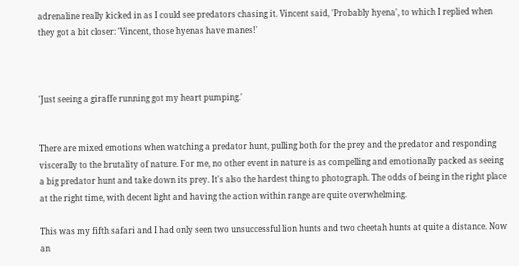adrenaline really kicked in as I could see predators chasing it. Vincent said, 'Probably hyena', to which I replied when they got a bit closer: 'Vincent, those hyenas have manes!'



'Just seeing a giraffe running got my heart pumping.'


There are mixed emotions when watching a predator hunt, pulling both for the prey and the predator and responding viscerally to the brutality of nature. For me, no other event in nature is as compelling and emotionally packed as seeing a big predator hunt and take down its prey. It's also the hardest thing to photograph. The odds of being in the right place at the right time, with decent light and having the action within range are quite overwhelming.

This was my fifth safari and I had only seen two unsuccessful lion hunts and two cheetah hunts at quite a distance. Now an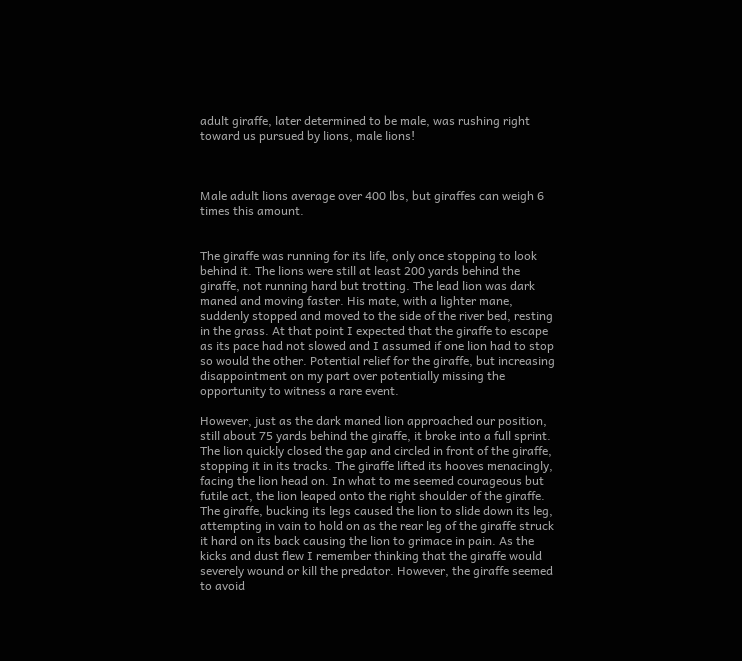adult giraffe, later determined to be male, was rushing right toward us pursued by lions, male lions!



Male adult lions average over 400 lbs, but giraffes can weigh 6 times this amount.


The giraffe was running for its life, only once stopping to look behind it. The lions were still at least 200 yards behind the giraffe, not running hard but trotting. The lead lion was dark maned and moving faster. His mate, with a lighter mane, suddenly stopped and moved to the side of the river bed, resting in the grass. At that point I expected that the giraffe to escape as its pace had not slowed and I assumed if one lion had to stop so would the other. Potential relief for the giraffe, but increasing disappointment on my part over potentially missing the opportunity to witness a rare event.

However, just as the dark maned lion approached our position, still about 75 yards behind the giraffe, it broke into a full sprint. The lion quickly closed the gap and circled in front of the giraffe, stopping it in its tracks. The giraffe lifted its hooves menacingly, facing the lion head on. In what to me seemed courageous but futile act, the lion leaped onto the right shoulder of the giraffe. The giraffe, bucking its legs caused the lion to slide down its leg, attempting in vain to hold on as the rear leg of the giraffe struck it hard on its back causing the lion to grimace in pain. As the kicks and dust flew I remember thinking that the giraffe would severely wound or kill the predator. However, the giraffe seemed to avoid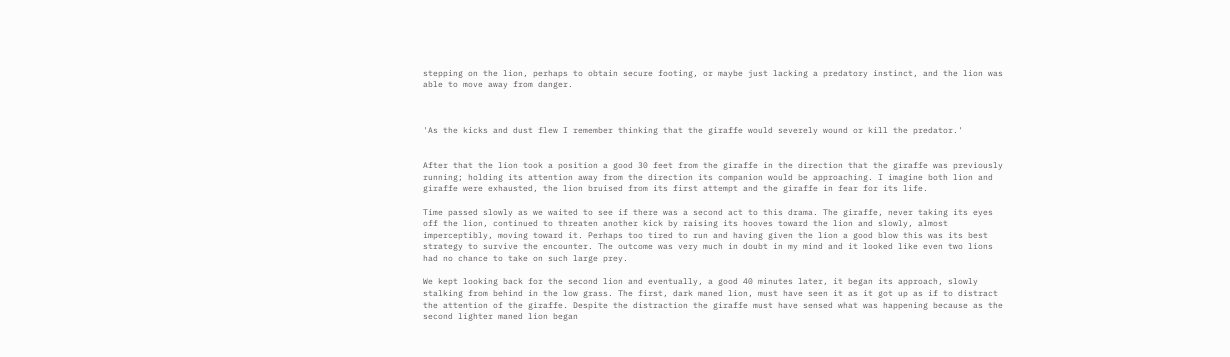stepping on the lion, perhaps to obtain secure footing, or maybe just lacking a predatory instinct, and the lion was able to move away from danger.



'As the kicks and dust flew I remember thinking that the giraffe would severely wound or kill the predator.'


After that the lion took a position a good 30 feet from the giraffe in the direction that the giraffe was previously running; holding its attention away from the direction its companion would be approaching. I imagine both lion and giraffe were exhausted, the lion bruised from its first attempt and the giraffe in fear for its life.

Time passed slowly as we waited to see if there was a second act to this drama. The giraffe, never taking its eyes off the lion, continued to threaten another kick by raising its hooves toward the lion and slowly, almost imperceptibly, moving toward it. Perhaps too tired to run and having given the lion a good blow this was its best strategy to survive the encounter. The outcome was very much in doubt in my mind and it looked like even two lions had no chance to take on such large prey.

We kept looking back for the second lion and eventually, a good 40 minutes later, it began its approach, slowly stalking from behind in the low grass. The first, dark maned lion, must have seen it as it got up as if to distract the attention of the giraffe. Despite the distraction the giraffe must have sensed what was happening because as the second lighter maned lion began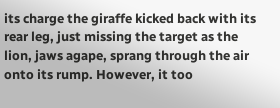its charge the giraffe kicked back with its rear leg, just missing the target as the lion, jaws agape, sprang through the air onto its rump. However, it too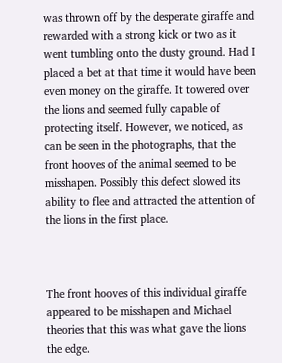was thrown off by the desperate giraffe and rewarded with a strong kick or two as it went tumbling onto the dusty ground. Had I placed a bet at that time it would have been even money on the giraffe. It towered over the lions and seemed fully capable of protecting itself. However, we noticed, as can be seen in the photographs, that the front hooves of the animal seemed to be misshapen. Possibly this defect slowed its ability to flee and attracted the attention of the lions in the first place.



The front hooves of this individual giraffe appeared to be misshapen and Michael theories that this was what gave the lions the edge.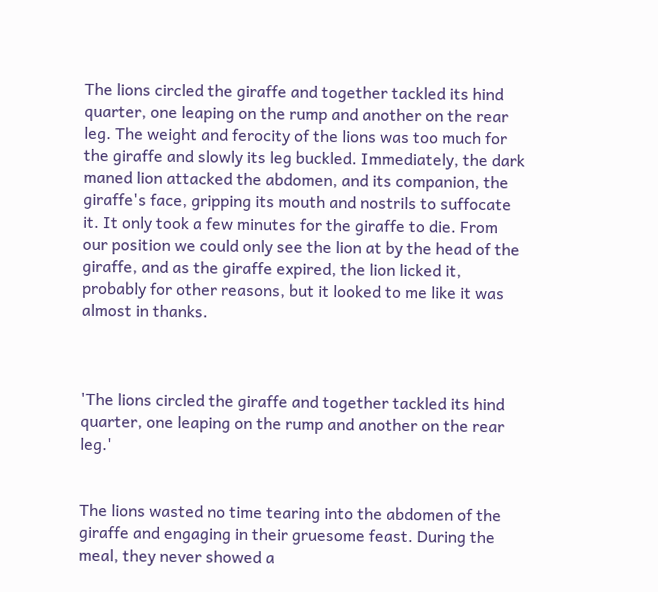The lions circled the giraffe and together tackled its hind quarter, one leaping on the rump and another on the rear leg. The weight and ferocity of the lions was too much for the giraffe and slowly its leg buckled. Immediately, the dark maned lion attacked the abdomen, and its companion, the giraffe's face, gripping its mouth and nostrils to suffocate it. It only took a few minutes for the giraffe to die. From our position we could only see the lion at by the head of the giraffe, and as the giraffe expired, the lion licked it, probably for other reasons, but it looked to me like it was almost in thanks.



'The lions circled the giraffe and together tackled its hind quarter, one leaping on the rump and another on the rear leg.'


The lions wasted no time tearing into the abdomen of the giraffe and engaging in their gruesome feast. During the meal, they never showed a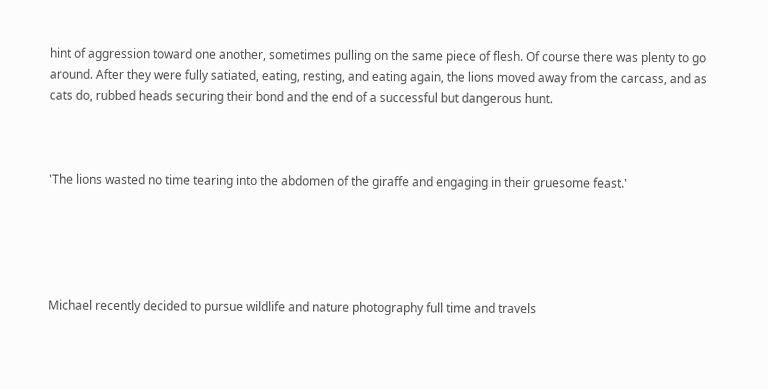hint of aggression toward one another, sometimes pulling on the same piece of flesh. Of course there was plenty to go around. After they were fully satiated, eating, resting, and eating again, the lions moved away from the carcass, and as cats do, rubbed heads securing their bond and the end of a successful but dangerous hunt.



'The lions wasted no time tearing into the abdomen of the giraffe and engaging in their gruesome feast.'





Michael recently decided to pursue wildlife and nature photography full time and travels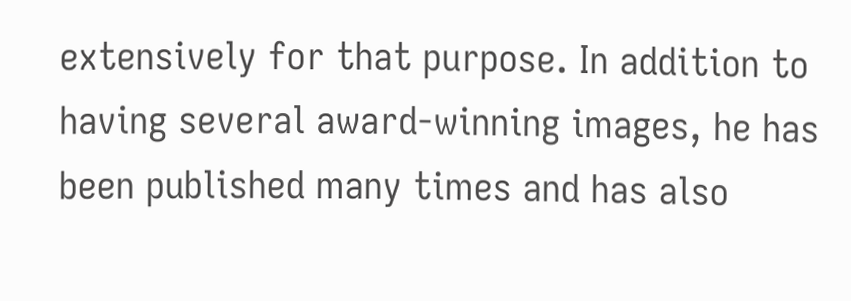extensively for that purpose. In addition to having several award-winning images, he has been published many times and has also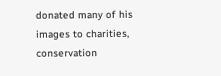donated many of his images to charities, conservation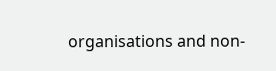organisations and non-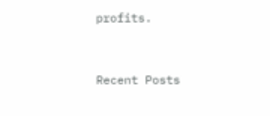profits.



Recent Posts